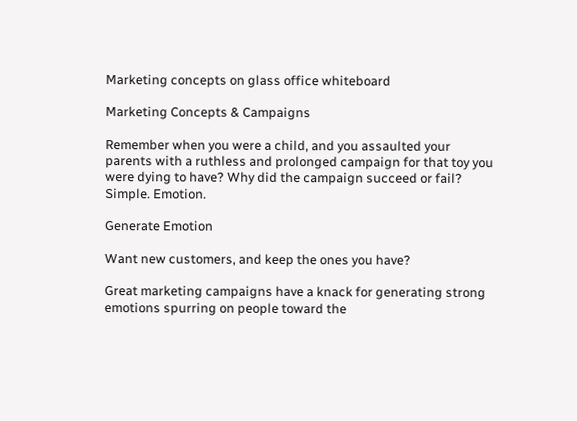Marketing concepts on glass office whiteboard

Marketing Concepts & Campaigns

Remember when you were a child, and you assaulted your parents with a ruthless and prolonged campaign for that toy you were dying to have? Why did the campaign succeed or fail? Simple. Emotion.

Generate Emotion

Want new customers, and keep the ones you have?

Great marketing campaigns have a knack for generating strong emotions spurring on people toward the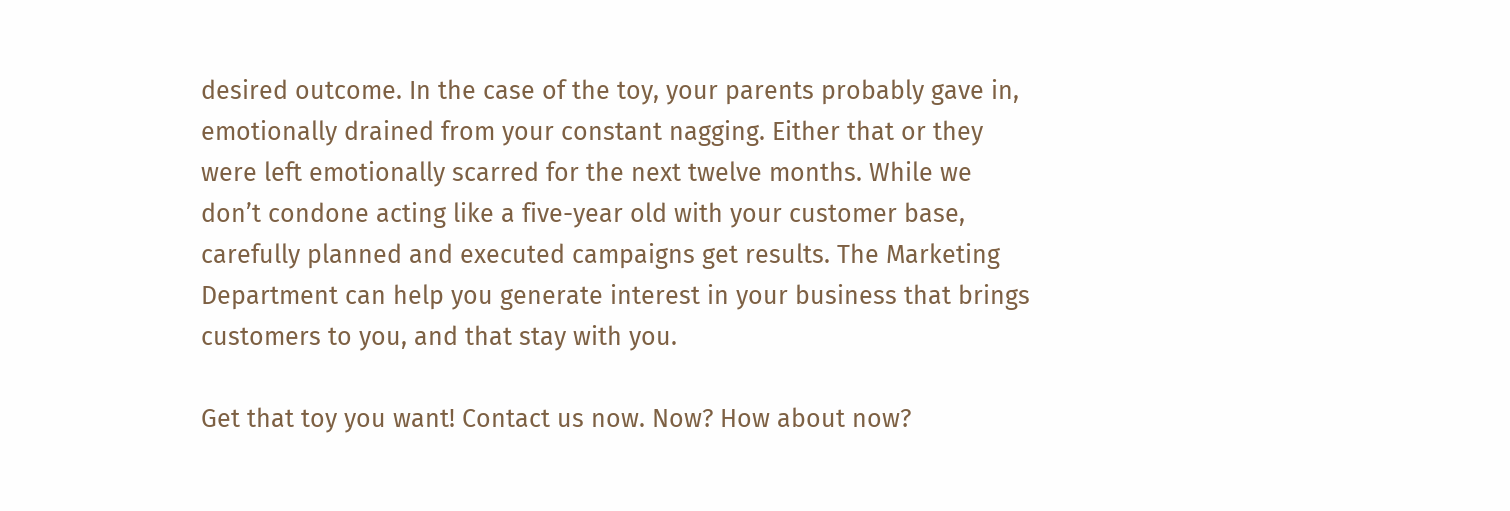desired outcome. In the case of the toy, your parents probably gave in, emotionally drained from your constant nagging. Either that or they were left emotionally scarred for the next twelve months. While we don’t condone acting like a five-year old with your customer base, carefully planned and executed campaigns get results. The Marketing Department can help you generate interest in your business that brings customers to you, and that stay with you.

Get that toy you want! Contact us now. Now? How about now?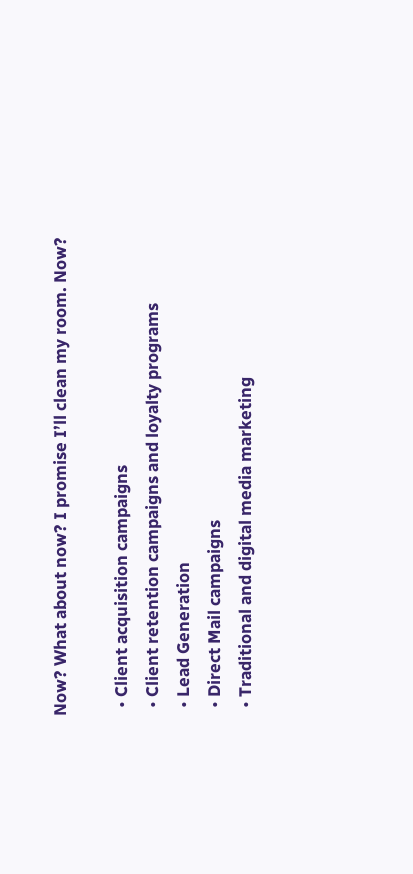Now? What about now? I promise I’ll clean my room. Now?

  • Client acquisition campaigns
  • Client retention campaigns and loyalty programs
  • Lead Generation
  • Direct Mail campaigns
  • Traditional and digital media marketing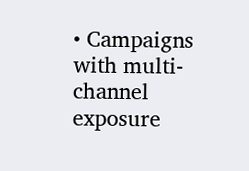• Campaigns with multi-channel exposure